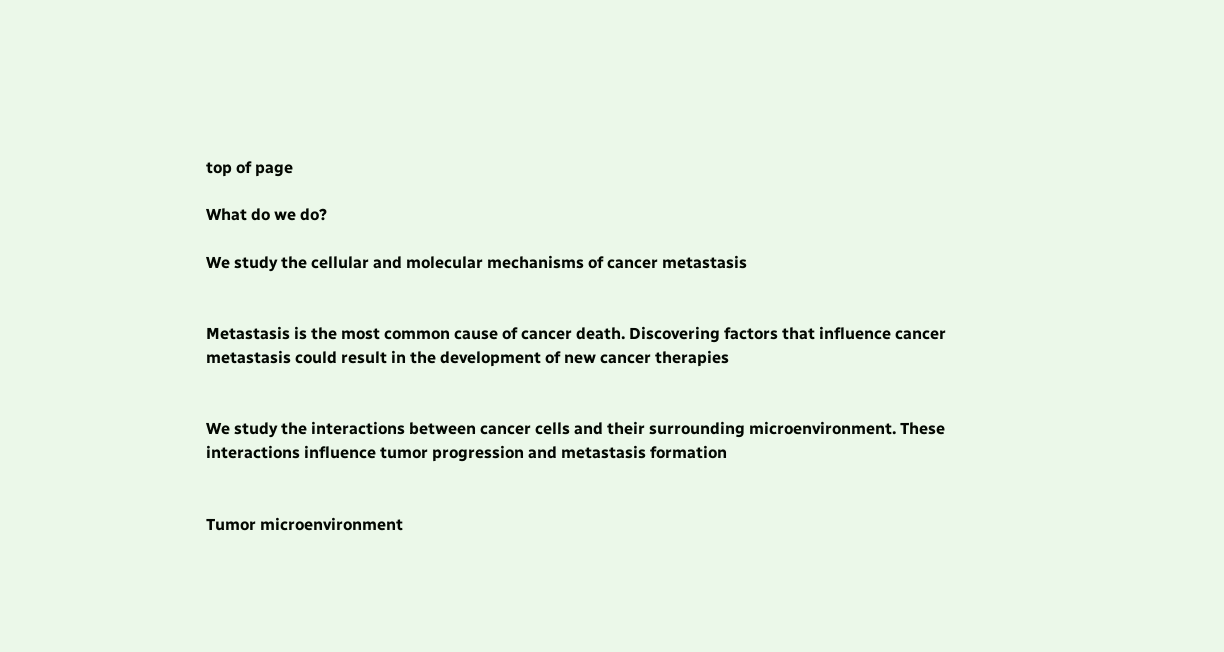top of page

What do we do?

We study the cellular and molecular mechanisms of cancer metastasis


Metastasis is the most common cause of cancer death. Discovering factors that influence cancer metastasis could result in the development of new cancer therapies


We study the interactions between cancer cells and their surrounding microenvironment. These interactions influence tumor progression and metastasis formation


Tumor microenvironment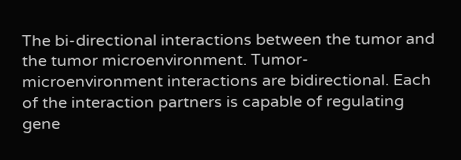The bi-directional interactions between the tumor and the tumor microenvironment. Tumor-microenvironment interactions are bidirectional. Each of the interaction partners is capable of regulating gene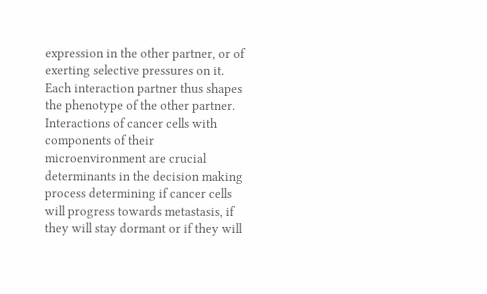expression in the other partner, or of exerting selective pressures on it. Each interaction partner thus shapes the phenotype of the other partner. Interactions of cancer cells with components of their microenvironment are crucial determinants in the decision making process determining if cancer cells will progress towards metastasis, if they will stay dormant or if they will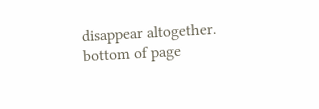disappear altogether.
bottom of page